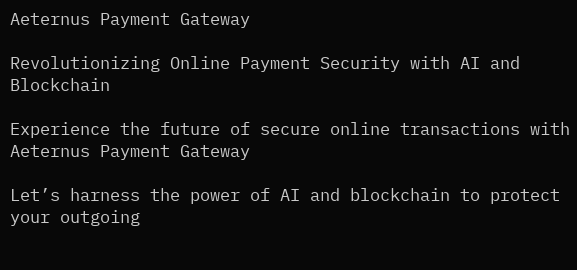Aeternus Payment Gateway

Revolutionizing Online Payment Security with AI and Blockchain

Experience the future of secure online transactions with Aeternus Payment Gateway

Let’s harness the power of AI and blockchain to protect your outgoing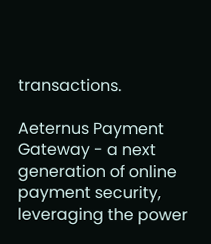transactions.

Aeternus Payment Gateway - a next generation of online payment security, leveraging the power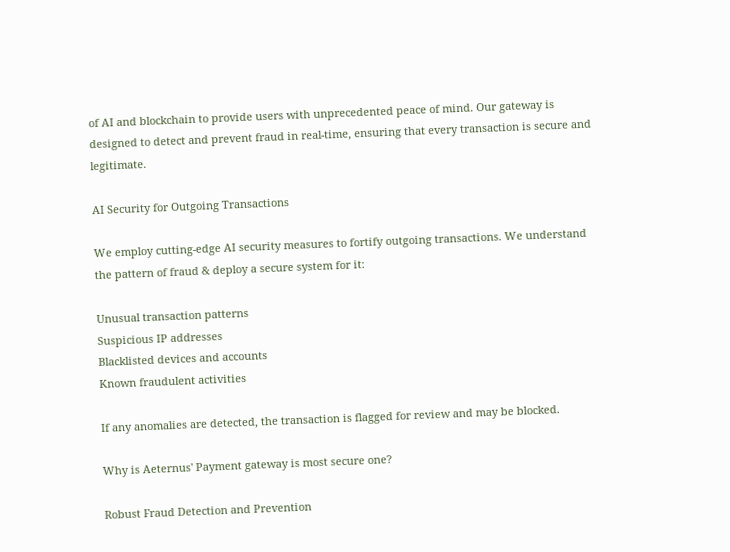of AI and blockchain to provide users with unprecedented peace of mind. Our gateway is designed to detect and prevent fraud in real-time, ensuring that every transaction is secure and legitimate.

AI Security for Outgoing Transactions

We employ cutting-edge AI security measures to fortify outgoing transactions. We understand the pattern of fraud & deploy a secure system for it:

Unusual transaction patterns
Suspicious IP addresses
Blacklisted devices and accounts
Known fraudulent activities

If any anomalies are detected, the transaction is flagged for review and may be blocked.

Why is Aeternus' Payment gateway is most secure one?

Robust Fraud Detection and Prevention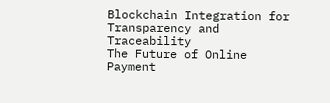Blockchain Integration for Transparency and Traceability
The Future of Online Payment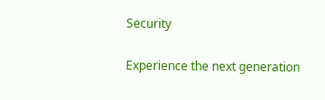Security

Experience the next generation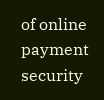of online payment security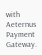with Aeternus Payment Gateway.